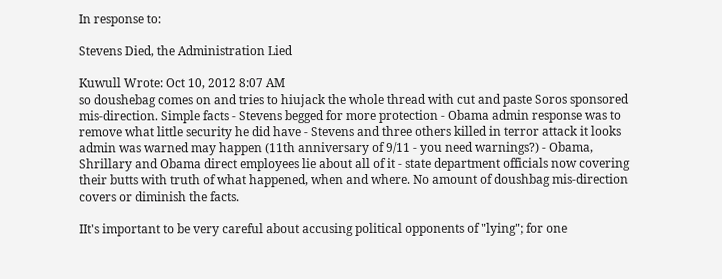In response to:

Stevens Died, the Administration Lied

Kuwull Wrote: Oct 10, 2012 8:07 AM
so doushebag comes on and tries to hiujack the whole thread with cut and paste Soros sponsored mis-direction. Simple facts - Stevens begged for more protection - Obama admin response was to remove what little security he did have - Stevens and three others killed in terror attack it looks admin was warned may happen (11th anniversary of 9/11 - you need warnings?) - Obama, Shrillary and Obama direct employees lie about all of it - state department officials now covering their butts with truth of what happened, when and where. No amount of doushbag mis-direction covers or diminish the facts.

IIt's important to be very careful about accusing political opponents of "lying"; for one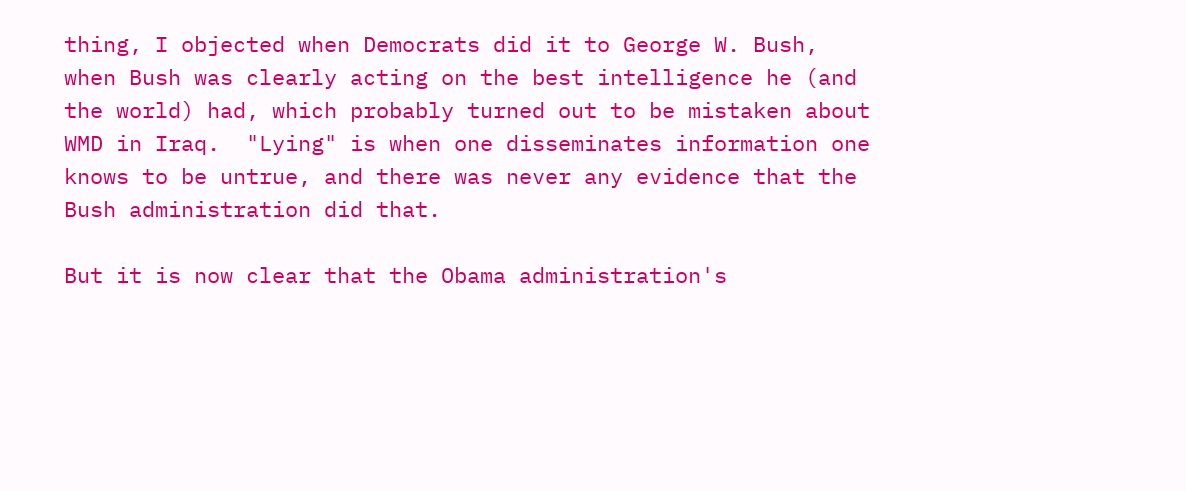thing, I objected when Democrats did it to George W. Bush, when Bush was clearly acting on the best intelligence he (and the world) had, which probably turned out to be mistaken about WMD in Iraq.  "Lying" is when one disseminates information one knows to be untrue, and there was never any evidence that the Bush administration did that.

But it is now clear that the Obama administration's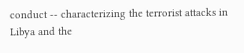conduct -- characterizing the terrorist attacks in Libya and the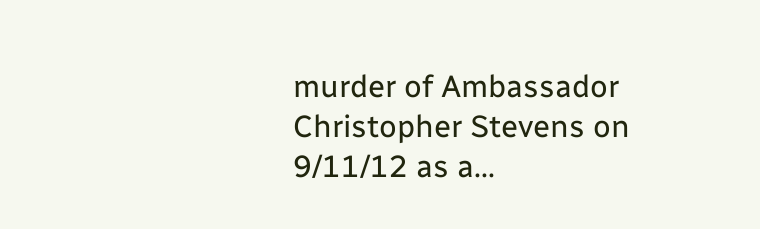murder of Ambassador Christopher Stevens on 9/11/12 as a...